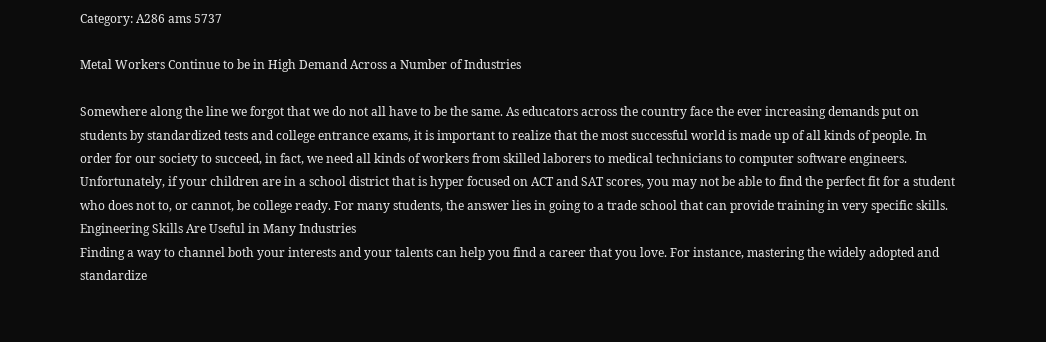Category: A286 ams 5737

Metal Workers Continue to be in High Demand Across a Number of Industries

Somewhere along the line we forgot that we do not all have to be the same. As educators across the country face the ever increasing demands put on students by standardized tests and college entrance exams, it is important to realize that the most successful world is made up of all kinds of people. In order for our society to succeed, in fact, we need all kinds of workers from skilled laborers to medical technicians to computer software engineers.
Unfortunately, if your children are in a school district that is hyper focused on ACT and SAT scores, you may not be able to find the perfect fit for a student who does not to, or cannot, be college ready. For many students, the answer lies in going to a trade school that can provide training in very specific skills.
Engineering Skills Are Useful in Many Industries
Finding a way to channel both your interests and your talents can help you find a career that you love. For instance, mastering the widely adopted and standardize